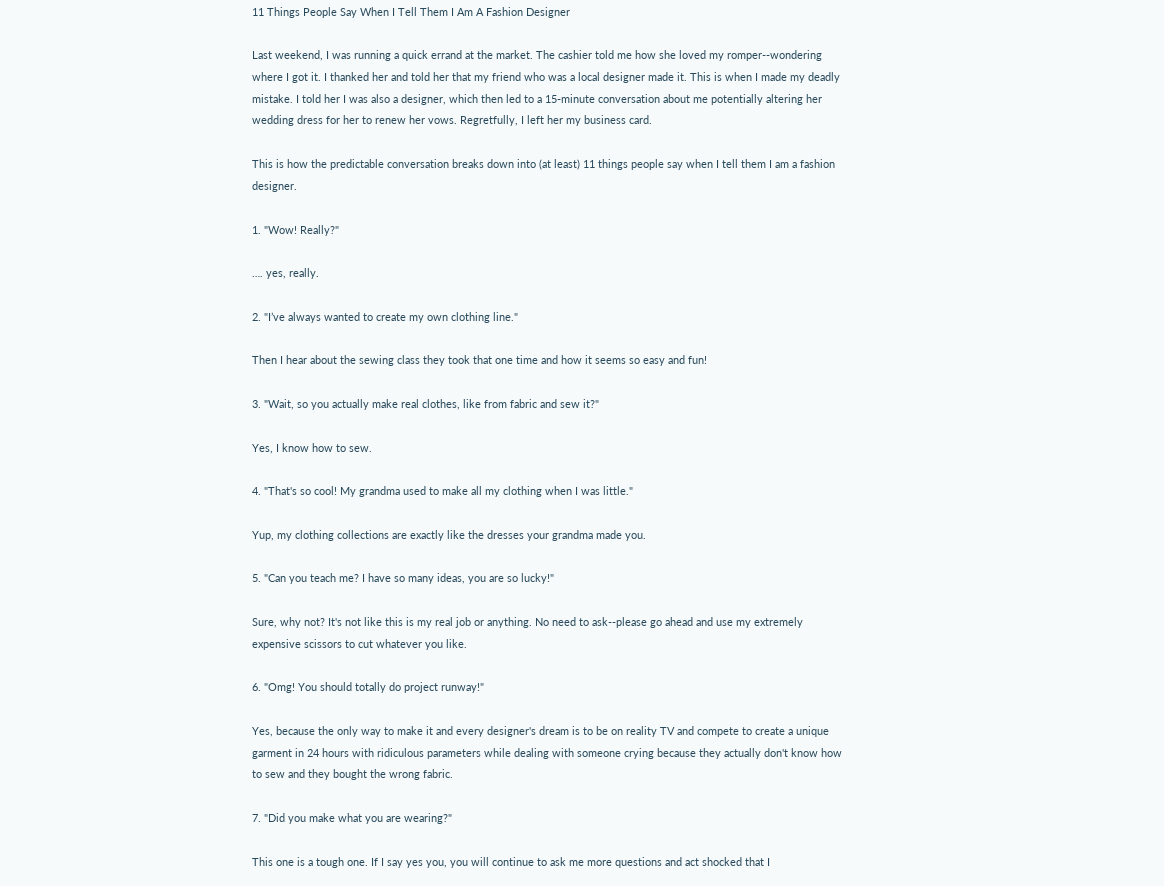11 Things People Say When I Tell Them I Am A Fashion Designer

Last weekend, I was running a quick errand at the market. The cashier told me how she loved my romper--wondering where I got it. I thanked her and told her that my friend who was a local designer made it. This is when I made my deadly mistake. I told her I was also a designer, which then led to a 15-minute conversation about me potentially altering her wedding dress for her to renew her vows. Regretfully, I left her my business card.

This is how the predictable conversation breaks down into (at least) 11 things people say when I tell them I am a fashion designer.

1. "Wow! Really?"

…. yes, really.

2. "I’ve always wanted to create my own clothing line."

Then I hear about the sewing class they took that one time and how it seems so easy and fun!

3. "Wait, so you actually make real clothes, like from fabric and sew it?"

Yes, I know how to sew.

4. "That's so cool! My grandma used to make all my clothing when I was little."

Yup, my clothing collections are exactly like the dresses your grandma made you.

5. "Can you teach me? I have so many ideas, you are so lucky!"

Sure, why not? It's not like this is my real job or anything. No need to ask--please go ahead and use my extremely expensive scissors to cut whatever you like.

6. "Omg! You should totally do project runway!"

Yes, because the only way to make it and every designer's dream is to be on reality TV and compete to create a unique garment in 24 hours with ridiculous parameters while dealing with someone crying because they actually don't know how to sew and they bought the wrong fabric.

7. "Did you make what you are wearing?"

This one is a tough one. If I say yes you, you will continue to ask me more questions and act shocked that I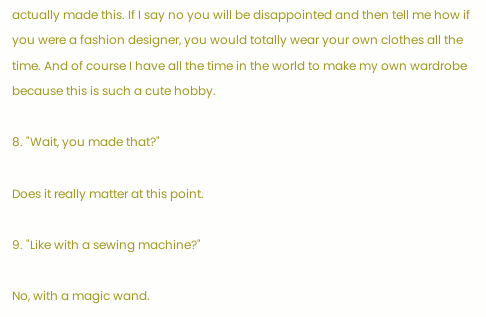actually made this. If I say no you will be disappointed and then tell me how if you were a fashion designer, you would totally wear your own clothes all the time. And of course I have all the time in the world to make my own wardrobe because this is such a cute hobby.

8. "Wait, you made that?"

Does it really matter at this point.

9. "Like with a sewing machine?"

No, with a magic wand.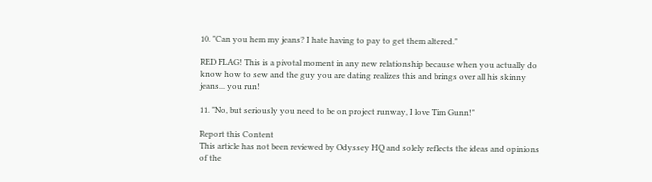10. "Can you hem my jeans? I hate having to pay to get them altered."

RED FLAG! This is a pivotal moment in any new relationship because when you actually do know how to sew and the guy you are dating realizes this and brings over all his skinny jeans... you run!

11. "No, but seriously you need to be on project runway, I love Tim Gunn!"

Report this Content
This article has not been reviewed by Odyssey HQ and solely reflects the ideas and opinions of the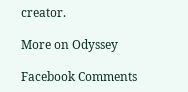creator.

More on Odyssey

Facebook Comments